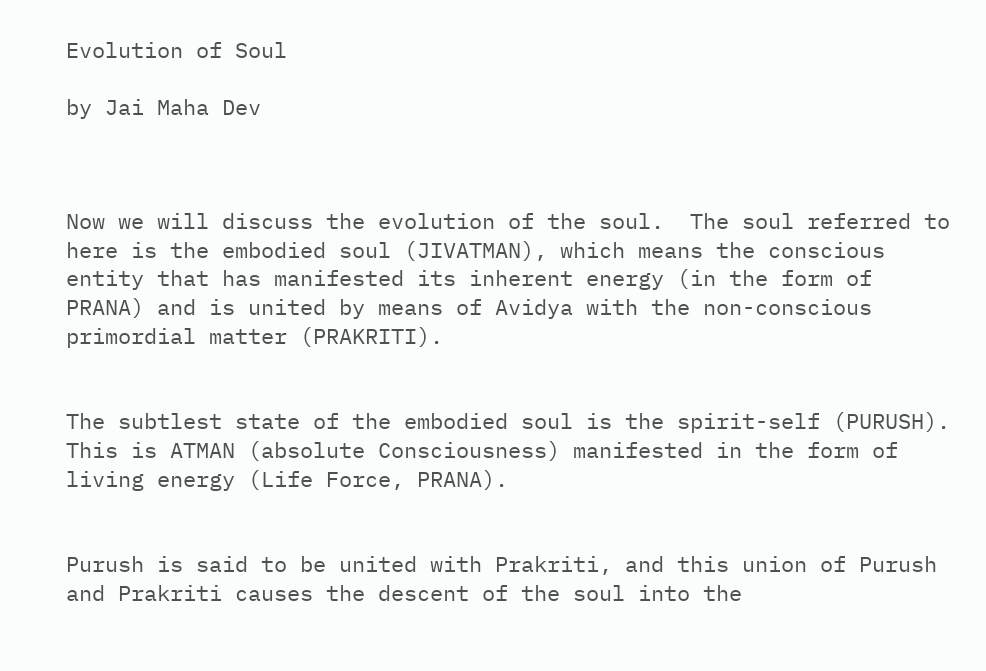Evolution of Soul

by Jai Maha Dev



Now we will discuss the evolution of the soul.  The soul referred to here is the embodied soul (JIVATMAN), which means the conscious entity that has manifested its inherent energy (in the form of PRANA) and is united by means of Avidya with the non-conscious primordial matter (PRAKRITI).


The subtlest state of the embodied soul is the spirit-self (PURUSH).  This is ATMAN (absolute Consciousness) manifested in the form of living energy (Life Force, PRANA).


Purush is said to be united with Prakriti, and this union of Purush and Prakriti causes the descent of the soul into the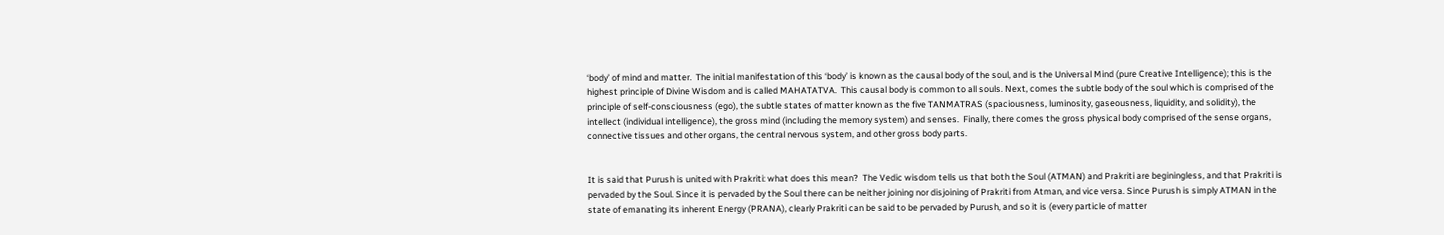‘body’ of mind and matter.  The initial manifestation of this ‘body’ is known as the causal body of the soul, and is the Universal Mind (pure Creative Intelligence); this is the highest principle of Divine Wisdom and is called MAHATATVA.  This causal body is common to all souls. Next, comes the subtle body of the soul which is comprised of the principle of self-consciousness (ego), the subtle states of matter known as the five TANMATRAS (spaciousness, luminosity, gaseousness, liquidity, and solidity), the intellect (individual intelligence), the gross mind (including the memory system) and senses.  Finally, there comes the gross physical body comprised of the sense organs, connective tissues and other organs, the central nervous system, and other gross body parts.


It is said that Purush is united with Prakriti: what does this mean?  The Vedic wisdom tells us that both the Soul (ATMAN) and Prakriti are beginingless, and that Prakriti is pervaded by the Soul. Since it is pervaded by the Soul there can be neither joining nor disjoining of Prakriti from Atman, and vice versa. Since Purush is simply ATMAN in the state of emanating its inherent Energy (PRANA), clearly Prakriti can be said to be pervaded by Purush, and so it is (every particle of matter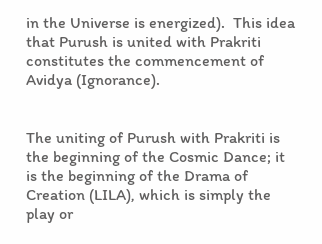in the Universe is energized).  This idea that Purush is united with Prakriti constitutes the commencement of Avidya (Ignorance).


The uniting of Purush with Prakriti is the beginning of the Cosmic Dance; it is the beginning of the Drama of Creation (LILA), which is simply the play or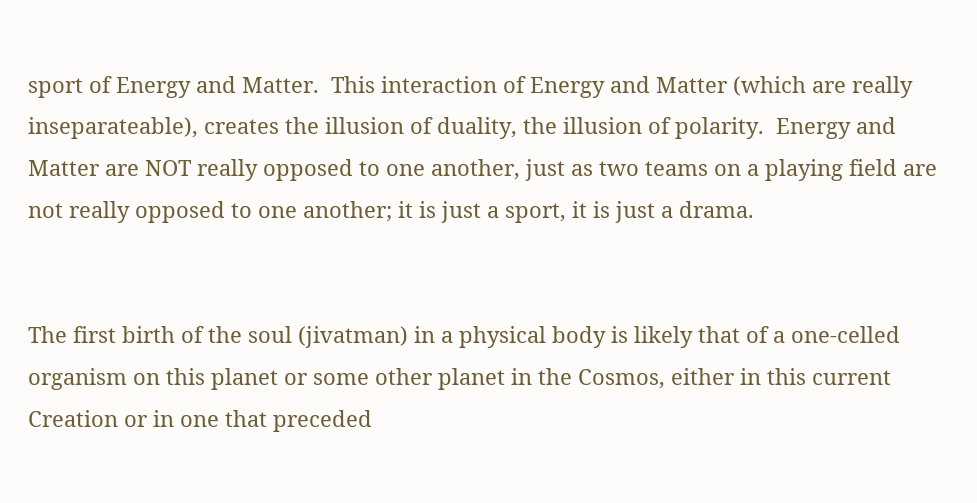sport of Energy and Matter.  This interaction of Energy and Matter (which are really inseparateable), creates the illusion of duality, the illusion of polarity.  Energy and Matter are NOT really opposed to one another, just as two teams on a playing field are not really opposed to one another; it is just a sport, it is just a drama.


The first birth of the soul (jivatman) in a physical body is likely that of a one-celled organism on this planet or some other planet in the Cosmos, either in this current Creation or in one that preceded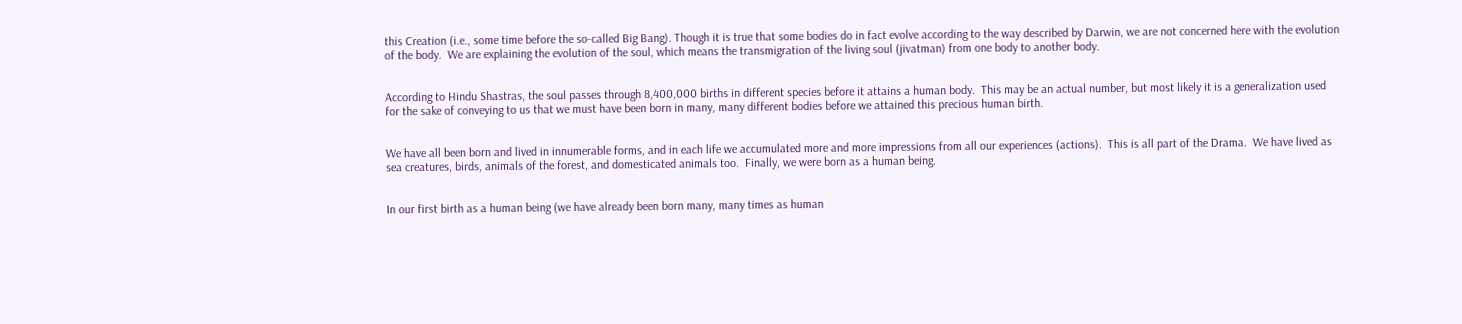this Creation (i.e., some time before the so-called Big Bang). Though it is true that some bodies do in fact evolve according to the way described by Darwin, we are not concerned here with the evolution of the body.  We are explaining the evolution of the soul, which means the transmigration of the living soul (jivatman) from one body to another body.


According to Hindu Shastras, the soul passes through 8,400,000 births in different species before it attains a human body.  This may be an actual number, but most likely it is a generalization used for the sake of conveying to us that we must have been born in many, many different bodies before we attained this precious human birth.


We have all been born and lived in innumerable forms, and in each life we accumulated more and more impressions from all our experiences (actions).  This is all part of the Drama.  We have lived as sea creatures, birds, animals of the forest, and domesticated animals too.  Finally, we were born as a human being.


In our first birth as a human being (we have already been born many, many times as human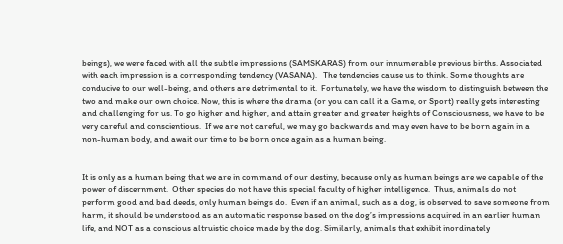beings), we were faced with all the subtle impressions (SAMSKARAS) from our innumerable previous births. Associated with each impression is a corresponding tendency (VASANA).   The tendencies cause us to think. Some thoughts are conducive to our well-being, and others are detrimental to it.  Fortunately, we have the wisdom to distinguish between the two and make our own choice. Now, this is where the drama (or you can call it a Game, or Sport) really gets interesting and challenging for us. To go higher and higher, and attain greater and greater heights of Consciousness, we have to be very careful and conscientious.  If we are not careful, we may go backwards and may even have to be born again in a non-human body, and await our time to be born once again as a human being.


It is only as a human being that we are in command of our destiny, because only as human beings are we capable of the power of discernment.  Other species do not have this special faculty of higher intelligence.  Thus, animals do not perform good and bad deeds, only human beings do.  Even if an animal, such as a dog, is observed to save someone from harm, it should be understood as an automatic response based on the dog’s impressions acquired in an earlier human life, and NOT as a conscious altruistic choice made by the dog. Similarly, animals that exhibit inordinately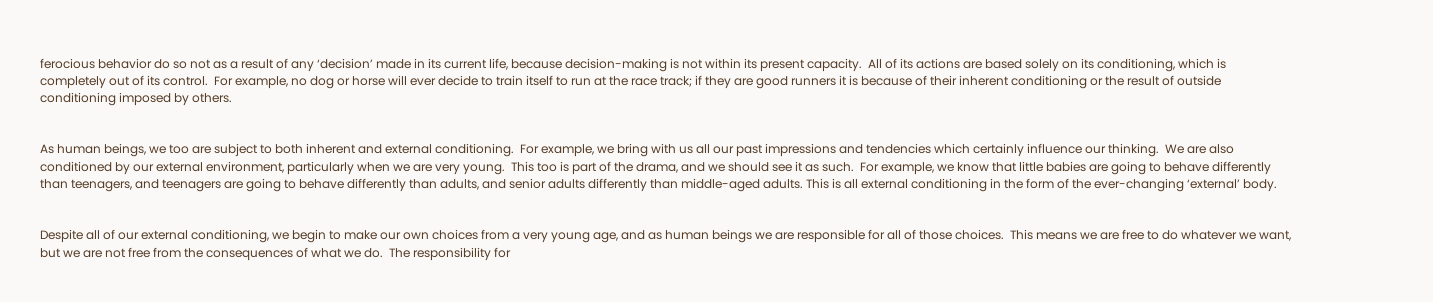ferocious behavior do so not as a result of any ‘decision’ made in its current life, because decision-making is not within its present capacity.  All of its actions are based solely on its conditioning, which is completely out of its control.  For example, no dog or horse will ever decide to train itself to run at the race track; if they are good runners it is because of their inherent conditioning or the result of outside conditioning imposed by others.


As human beings, we too are subject to both inherent and external conditioning.  For example, we bring with us all our past impressions and tendencies which certainly influence our thinking.  We are also conditioned by our external environment, particularly when we are very young.  This too is part of the drama, and we should see it as such.  For example, we know that little babies are going to behave differently than teenagers, and teenagers are going to behave differently than adults, and senior adults differently than middle-aged adults. This is all external conditioning in the form of the ever-changing ‘external’ body.


Despite all of our external conditioning, we begin to make our own choices from a very young age, and as human beings we are responsible for all of those choices.  This means we are free to do whatever we want, but we are not free from the consequences of what we do.  The responsibility for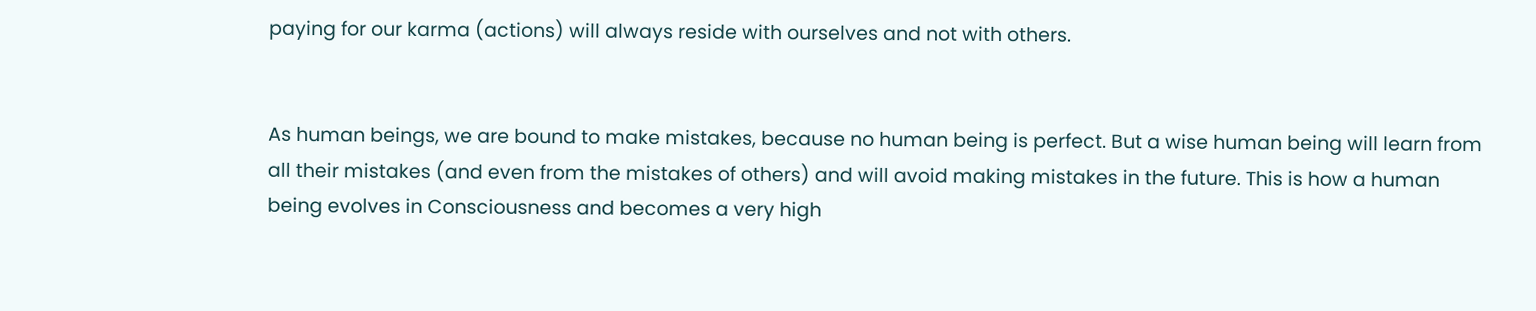paying for our karma (actions) will always reside with ourselves and not with others.


As human beings, we are bound to make mistakes, because no human being is perfect. But a wise human being will learn from all their mistakes (and even from the mistakes of others) and will avoid making mistakes in the future. This is how a human being evolves in Consciousness and becomes a very high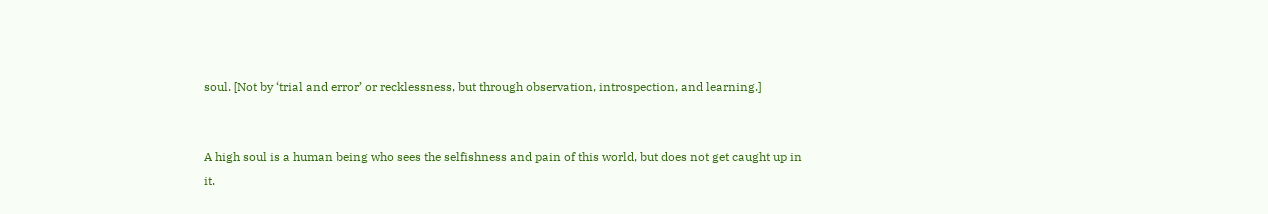soul. [Not by ‘trial and error’ or recklessness, but through observation, introspection, and learning.]


A high soul is a human being who sees the selfishness and pain of this world, but does not get caught up in it.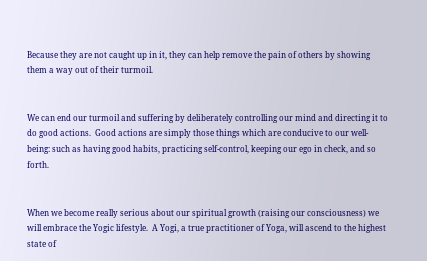Because they are not caught up in it, they can help remove the pain of others by showing them a way out of their turmoil.


We can end our turmoil and suffering by deliberately controlling our mind and directing it to do good actions.  Good actions are simply those things which are conducive to our well-being: such as having good habits, practicing self-control, keeping our ego in check, and so forth.


When we become really serious about our spiritual growth (raising our consciousness) we will embrace the Yogic lifestyle.  A Yogi, a true practitioner of Yoga, will ascend to the highest state of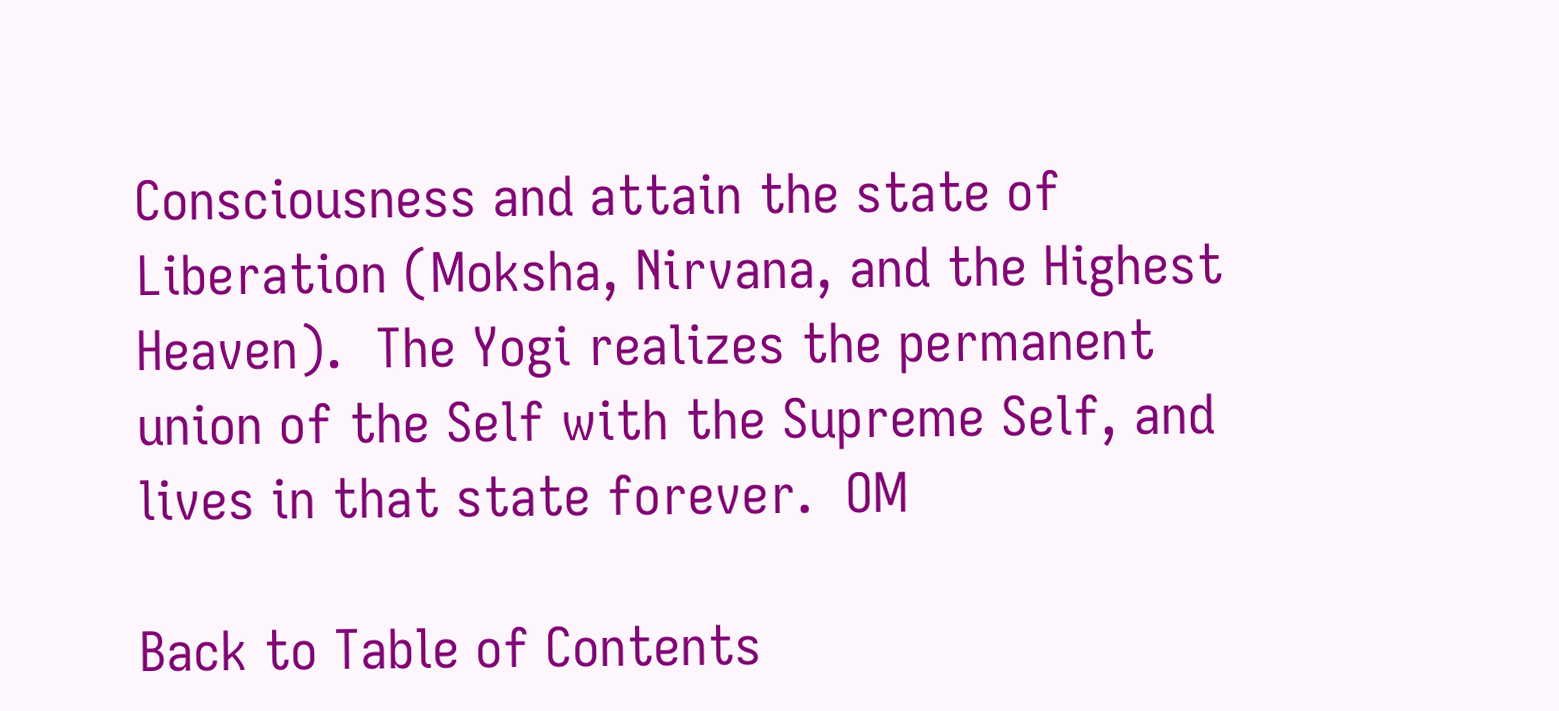Consciousness and attain the state of Liberation (Moksha, Nirvana, and the Highest Heaven).  The Yogi realizes the permanent union of the Self with the Supreme Self, and lives in that state forever.  OM

Back to Table of Contents